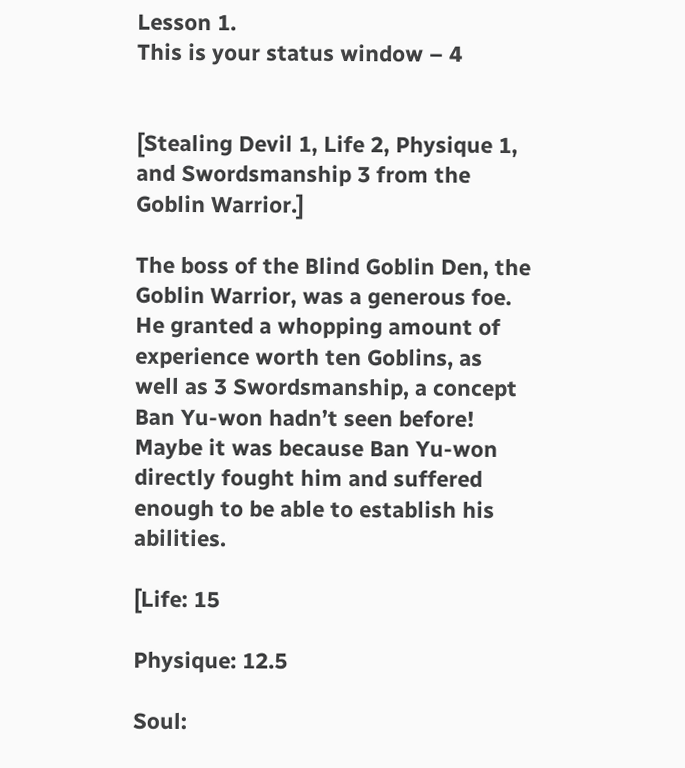Lesson 1.
This is your status window – 4


[Stealing Devil 1, Life 2, Physique 1, and Swordsmanship 3 from the Goblin Warrior.]

The boss of the Blind Goblin Den, the Goblin Warrior, was a generous foe.
He granted a whopping amount of experience worth ten Goblins, as well as 3 Swordsmanship, a concept Ban Yu-won hadn’t seen before! Maybe it was because Ban Yu-won directly fought him and suffered enough to be able to establish his abilities.

[Life: 15

Physique: 12.5

Soul: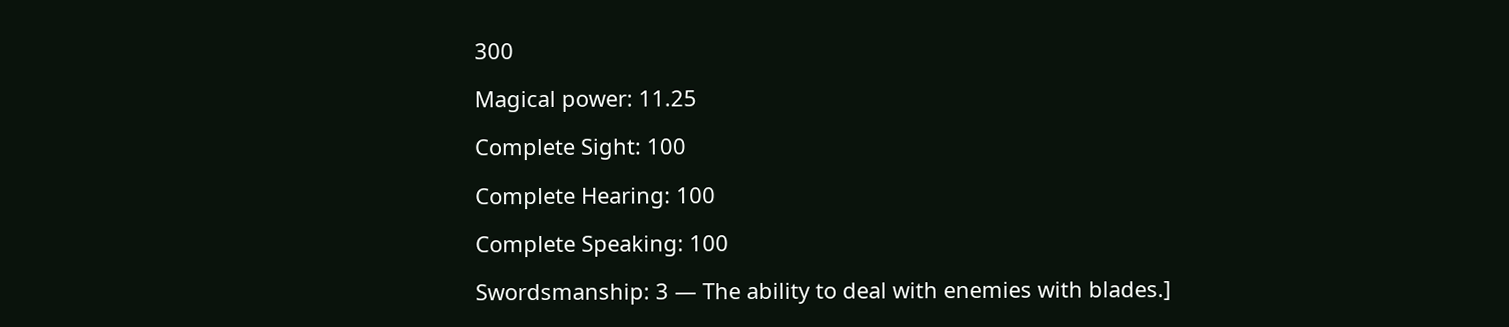300

Magical power: 11.25

Complete Sight: 100

Complete Hearing: 100

Complete Speaking: 100

Swordsmanship: 3 ― The ability to deal with enemies with blades.]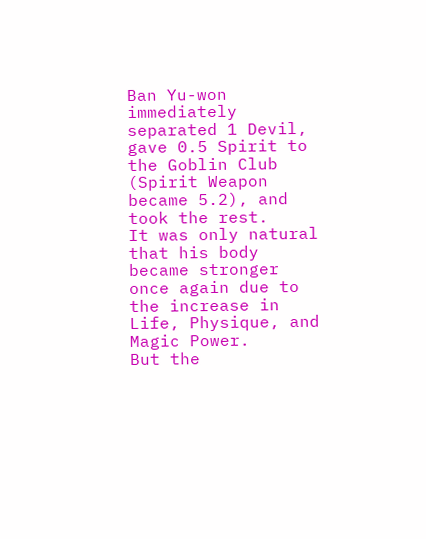Ban Yu-won immediately separated 1 Devil, gave 0.5 Spirit to the Goblin Club (Spirit Weapon became 5.2), and took the rest.
It was only natural that his body became stronger once again due to the increase in Life, Physique, and Magic Power.
But the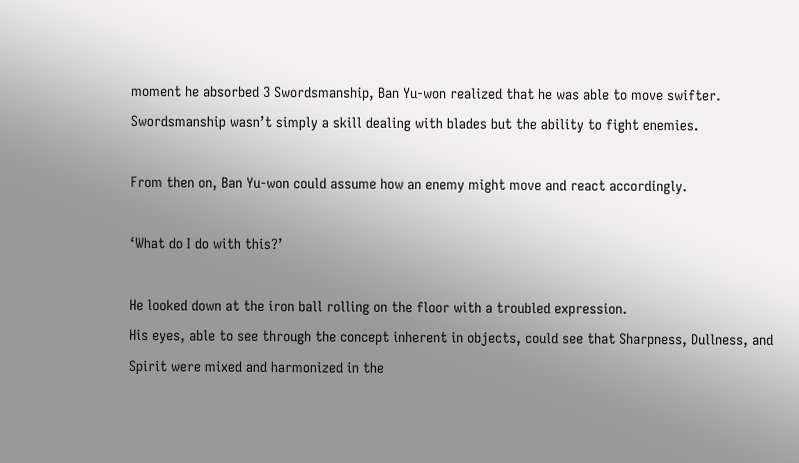moment he absorbed 3 Swordsmanship, Ban Yu-won realized that he was able to move swifter.
Swordsmanship wasn’t simply a skill dealing with blades but the ability to fight enemies.

From then on, Ban Yu-won could assume how an enemy might move and react accordingly.

‘What do I do with this?’

He looked down at the iron ball rolling on the floor with a troubled expression.
His eyes, able to see through the concept inherent in objects, could see that Sharpness, Dullness, and Spirit were mixed and harmonized in the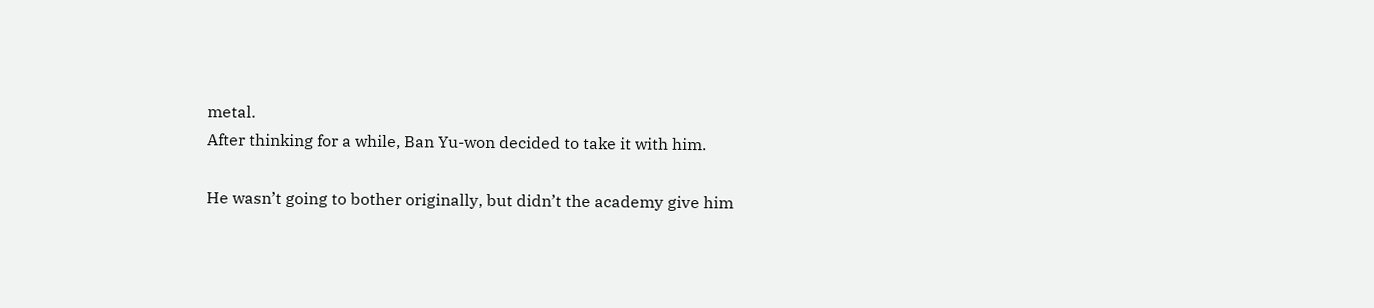metal.
After thinking for a while, Ban Yu-won decided to take it with him.

He wasn’t going to bother originally, but didn’t the academy give him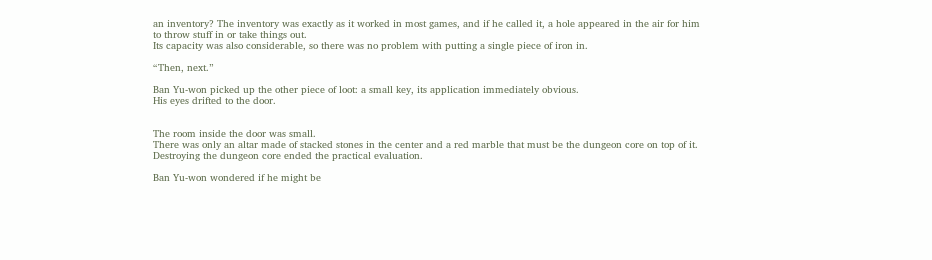an inventory? The inventory was exactly as it worked in most games, and if he called it, a hole appeared in the air for him to throw stuff in or take things out.
Its capacity was also considerable, so there was no problem with putting a single piece of iron in.

“Then, next.”

Ban Yu-won picked up the other piece of loot: a small key, its application immediately obvious.
His eyes drifted to the door.


The room inside the door was small.
There was only an altar made of stacked stones in the center and a red marble that must be the dungeon core on top of it.
Destroying the dungeon core ended the practical evaluation.

Ban Yu-won wondered if he might be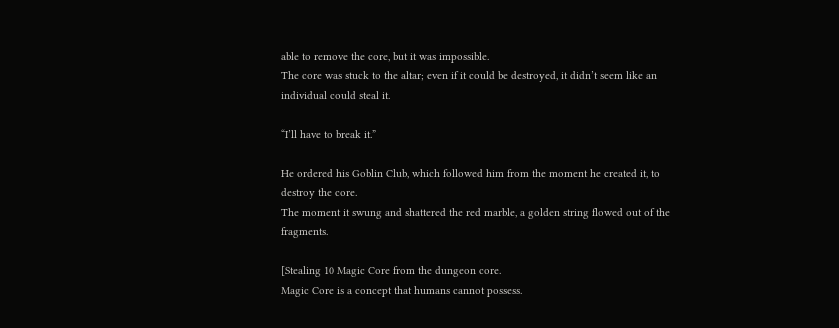able to remove the core, but it was impossible.
The core was stuck to the altar; even if it could be destroyed, it didn’t seem like an individual could steal it.

“I’ll have to break it.”

He ordered his Goblin Club, which followed him from the moment he created it, to destroy the core.
The moment it swung and shattered the red marble, a golden string flowed out of the fragments.

[Stealing 10 Magic Core from the dungeon core.
Magic Core is a concept that humans cannot possess.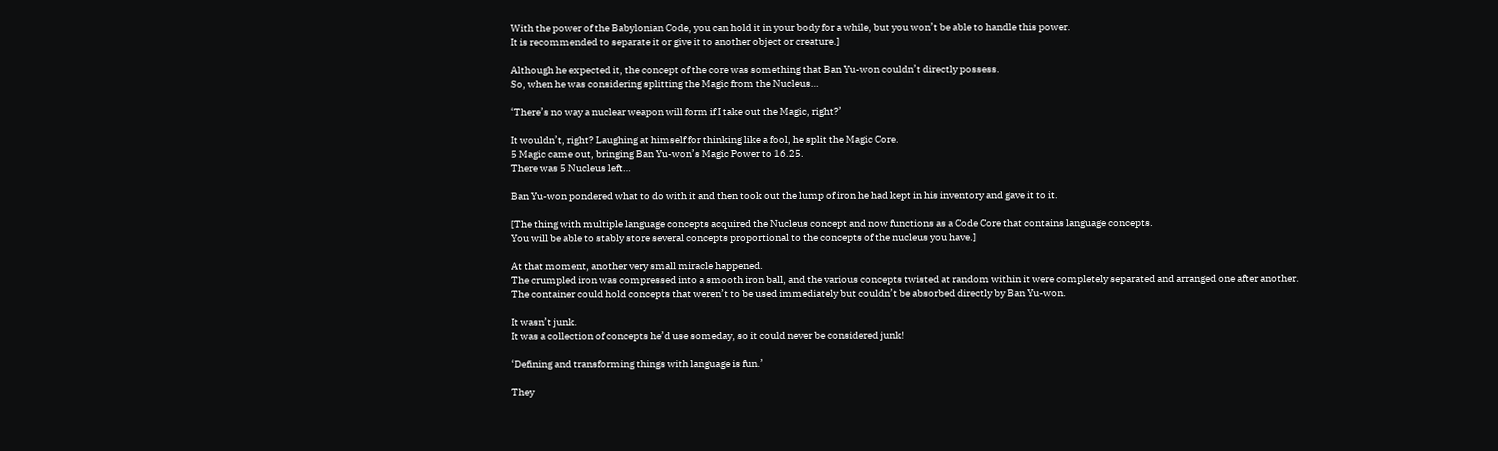With the power of the Babylonian Code, you can hold it in your body for a while, but you won’t be able to handle this power.
It is recommended to separate it or give it to another object or creature.]

Although he expected it, the concept of the core was something that Ban Yu-won couldn’t directly possess.
So, when he was considering splitting the Magic from the Nucleus…

‘There’s no way a nuclear weapon will form if I take out the Magic, right?’

It wouldn’t, right? Laughing at himself for thinking like a fool, he split the Magic Core.
5 Magic came out, bringing Ban Yu-won’s Magic Power to 16.25.
There was 5 Nucleus left…

Ban Yu-won pondered what to do with it and then took out the lump of iron he had kept in his inventory and gave it to it.

[The thing with multiple language concepts acquired the Nucleus concept and now functions as a Code Core that contains language concepts.
You will be able to stably store several concepts proportional to the concepts of the nucleus you have.]

At that moment, another very small miracle happened.
The crumpled iron was compressed into a smooth iron ball, and the various concepts twisted at random within it were completely separated and arranged one after another.
The container could hold concepts that weren’t to be used immediately but couldn’t be absorbed directly by Ban Yu-won.

It wasn’t junk.
It was a collection of concepts he’d use someday, so it could never be considered junk!

‘Defining and transforming things with language is fun.’

They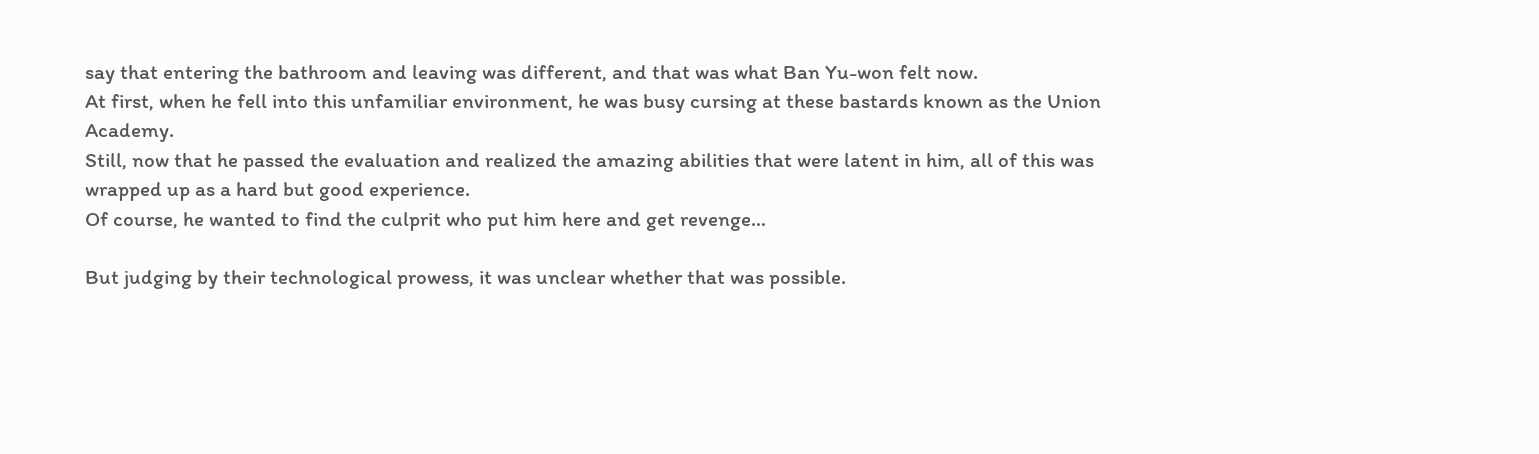say that entering the bathroom and leaving was different, and that was what Ban Yu-won felt now.
At first, when he fell into this unfamiliar environment, he was busy cursing at these bastards known as the Union Academy.
Still, now that he passed the evaluation and realized the amazing abilities that were latent in him, all of this was wrapped up as a hard but good experience.
Of course, he wanted to find the culprit who put him here and get revenge…

But judging by their technological prowess, it was unclear whether that was possible.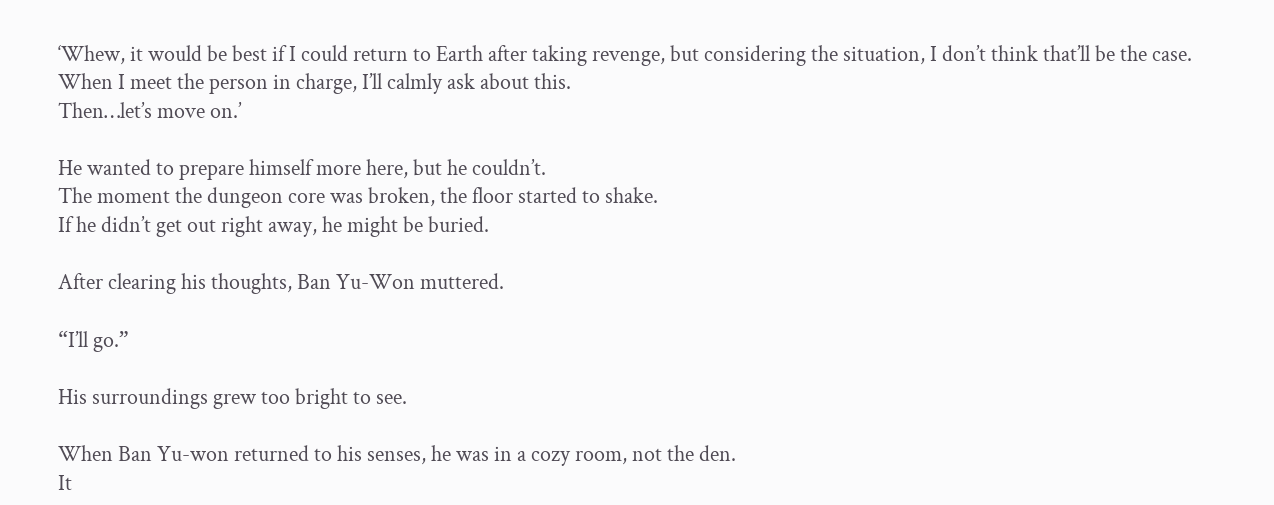‘Whew, it would be best if I could return to Earth after taking revenge, but considering the situation, I don’t think that’ll be the case.
When I meet the person in charge, I’ll calmly ask about this.
Then…let’s move on.’

He wanted to prepare himself more here, but he couldn’t.
The moment the dungeon core was broken, the floor started to shake.
If he didn’t get out right away, he might be buried.

After clearing his thoughts, Ban Yu-Won muttered.

“I’ll go.”

His surroundings grew too bright to see.

When Ban Yu-won returned to his senses, he was in a cozy room, not the den.
It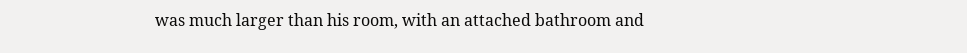was much larger than his room, with an attached bathroom and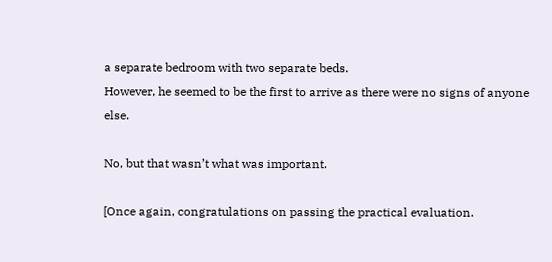a separate bedroom with two separate beds.
However, he seemed to be the first to arrive as there were no signs of anyone else.

No, but that wasn’t what was important.

[Once again, congratulations on passing the practical evaluation.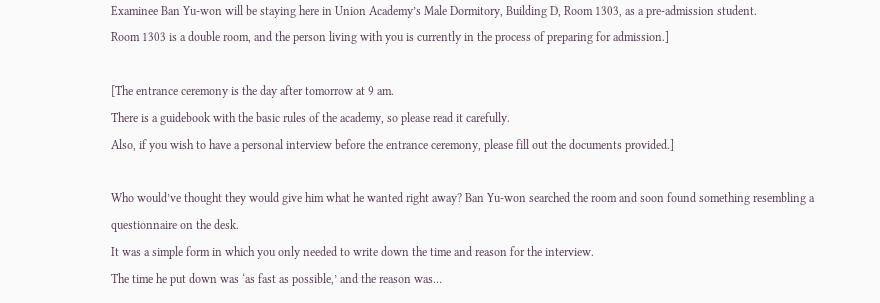Examinee Ban Yu-won will be staying here in Union Academy’s Male Dormitory, Building D, Room 1303, as a pre-admission student.
Room 1303 is a double room, and the person living with you is currently in the process of preparing for admission.]

[The entrance ceremony is the day after tomorrow at 9 am.
There is a guidebook with the basic rules of the academy, so please read it carefully.
Also, if you wish to have a personal interview before the entrance ceremony, please fill out the documents provided.]

Who would’ve thought they would give him what he wanted right away? Ban Yu-won searched the room and soon found something resembling a questionnaire on the desk.
It was a simple form in which you only needed to write down the time and reason for the interview.
The time he put down was ‘as fast as possible,’ and the reason was…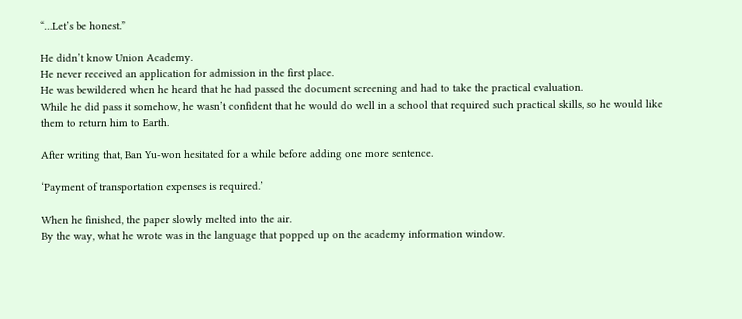“…Let’s be honest.”

He didn’t know Union Academy.
He never received an application for admission in the first place.
He was bewildered when he heard that he had passed the document screening and had to take the practical evaluation.
While he did pass it somehow, he wasn’t confident that he would do well in a school that required such practical skills, so he would like them to return him to Earth.

After writing that, Ban Yu-won hesitated for a while before adding one more sentence.

‘Payment of transportation expenses is required.’

When he finished, the paper slowly melted into the air.
By the way, what he wrote was in the language that popped up on the academy information window.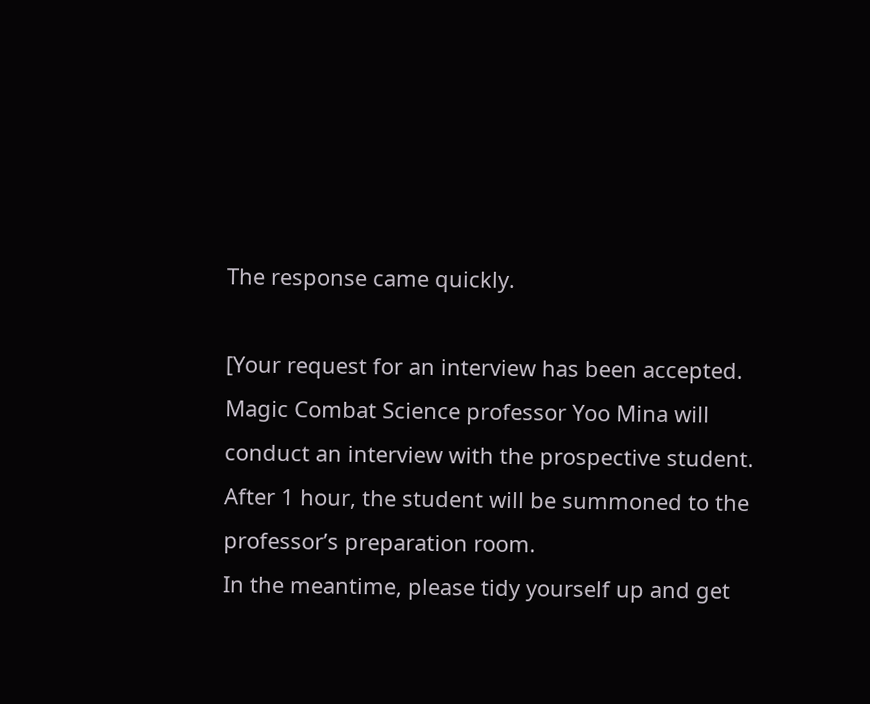The response came quickly.

[Your request for an interview has been accepted.
Magic Combat Science professor Yoo Mina will conduct an interview with the prospective student.
After 1 hour, the student will be summoned to the professor’s preparation room.
In the meantime, please tidy yourself up and get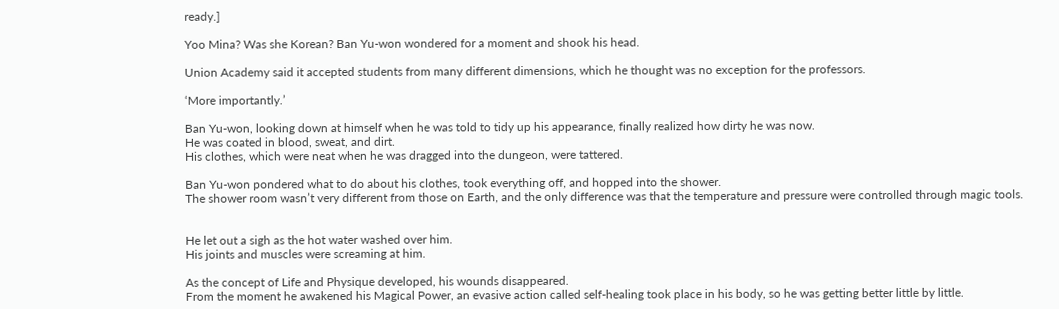ready.]

Yoo Mina? Was she Korean? Ban Yu-won wondered for a moment and shook his head.

Union Academy said it accepted students from many different dimensions, which he thought was no exception for the professors.

‘More importantly.’

Ban Yu-won, looking down at himself when he was told to tidy up his appearance, finally realized how dirty he was now.
He was coated in blood, sweat, and dirt.
His clothes, which were neat when he was dragged into the dungeon, were tattered.

Ban Yu-won pondered what to do about his clothes, took everything off, and hopped into the shower.
The shower room wasn’t very different from those on Earth, and the only difference was that the temperature and pressure were controlled through magic tools.


He let out a sigh as the hot water washed over him.
His joints and muscles were screaming at him.

As the concept of Life and Physique developed, his wounds disappeared.
From the moment he awakened his Magical Power, an evasive action called self-healing took place in his body, so he was getting better little by little.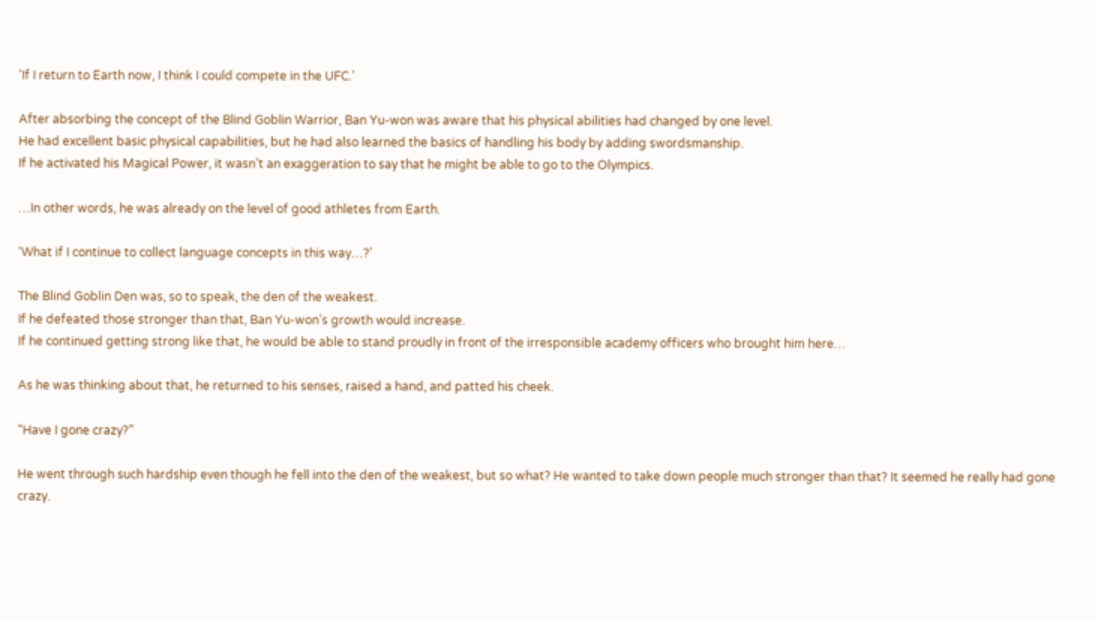‘If I return to Earth now, I think I could compete in the UFC.’

After absorbing the concept of the Blind Goblin Warrior, Ban Yu-won was aware that his physical abilities had changed by one level.
He had excellent basic physical capabilities, but he had also learned the basics of handling his body by adding swordsmanship.
If he activated his Magical Power, it wasn’t an exaggeration to say that he might be able to go to the Olympics.

…In other words, he was already on the level of good athletes from Earth.

‘What if I continue to collect language concepts in this way…?’

The Blind Goblin Den was, so to speak, the den of the weakest.
If he defeated those stronger than that, Ban Yu-won’s growth would increase.
If he continued getting strong like that, he would be able to stand proudly in front of the irresponsible academy officers who brought him here…

As he was thinking about that, he returned to his senses, raised a hand, and patted his cheek.

“Have I gone crazy?”

He went through such hardship even though he fell into the den of the weakest, but so what? He wanted to take down people much stronger than that? It seemed he really had gone crazy.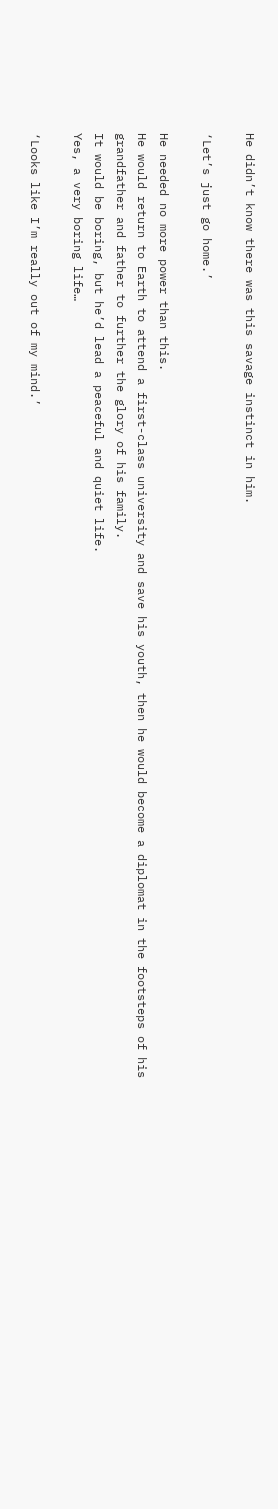He didn’t know there was this savage instinct in him.

‘Let’s just go home.’

He needed no more power than this.
He would return to Earth to attend a first-class university and save his youth, then he would become a diplomat in the footsteps of his grandfather and father to further the glory of his family.
It would be boring, but he’d lead a peaceful and quiet life.
Yes, a very boring life…

‘Looks like I’m really out of my mind.’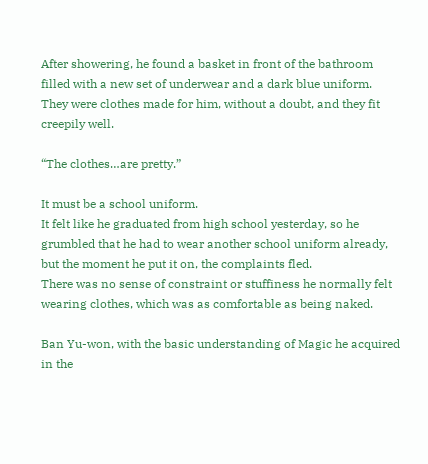After showering, he found a basket in front of the bathroom filled with a new set of underwear and a dark blue uniform.
They were clothes made for him, without a doubt, and they fit creepily well.

“The clothes…are pretty.”

It must be a school uniform.
It felt like he graduated from high school yesterday, so he grumbled that he had to wear another school uniform already, but the moment he put it on, the complaints fled.
There was no sense of constraint or stuffiness he normally felt wearing clothes, which was as comfortable as being naked.

Ban Yu-won, with the basic understanding of Magic he acquired in the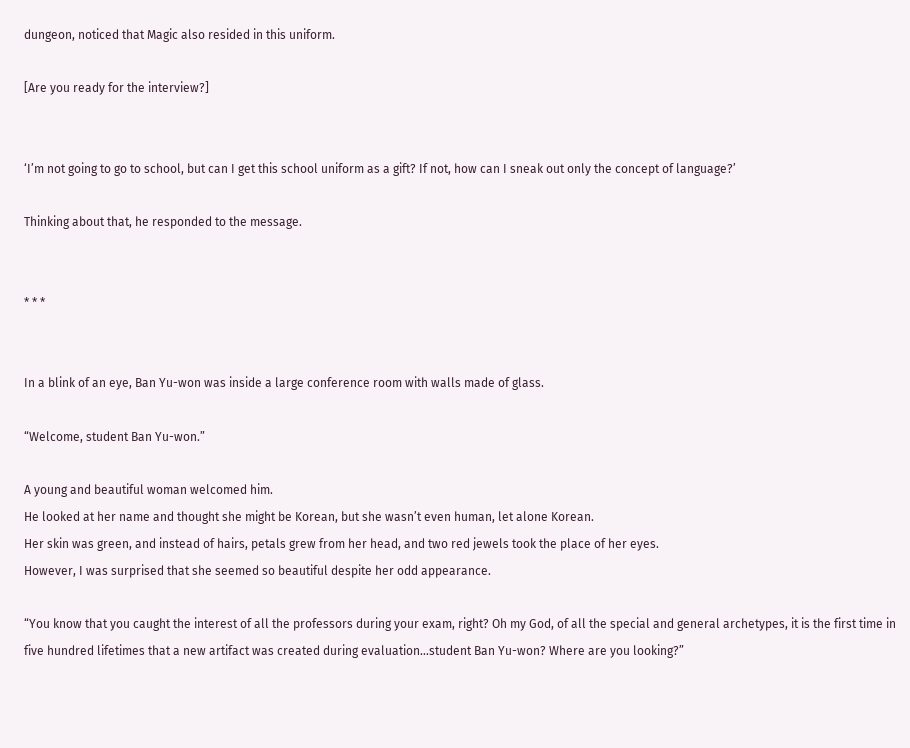dungeon, noticed that Magic also resided in this uniform.

[Are you ready for the interview?]


‘I’m not going to go to school, but can I get this school uniform as a gift? If not, how can I sneak out only the concept of language?’

Thinking about that, he responded to the message.


* * *


In a blink of an eye, Ban Yu-won was inside a large conference room with walls made of glass.

“Welcome, student Ban Yu-won.”

A young and beautiful woman welcomed him.
He looked at her name and thought she might be Korean, but she wasn’t even human, let alone Korean.
Her skin was green, and instead of hairs, petals grew from her head, and two red jewels took the place of her eyes.
However, I was surprised that she seemed so beautiful despite her odd appearance.

“You know that you caught the interest of all the professors during your exam, right? Oh my God, of all the special and general archetypes, it is the first time in five hundred lifetimes that a new artifact was created during evaluation…student Ban Yu-won? Where are you looking?”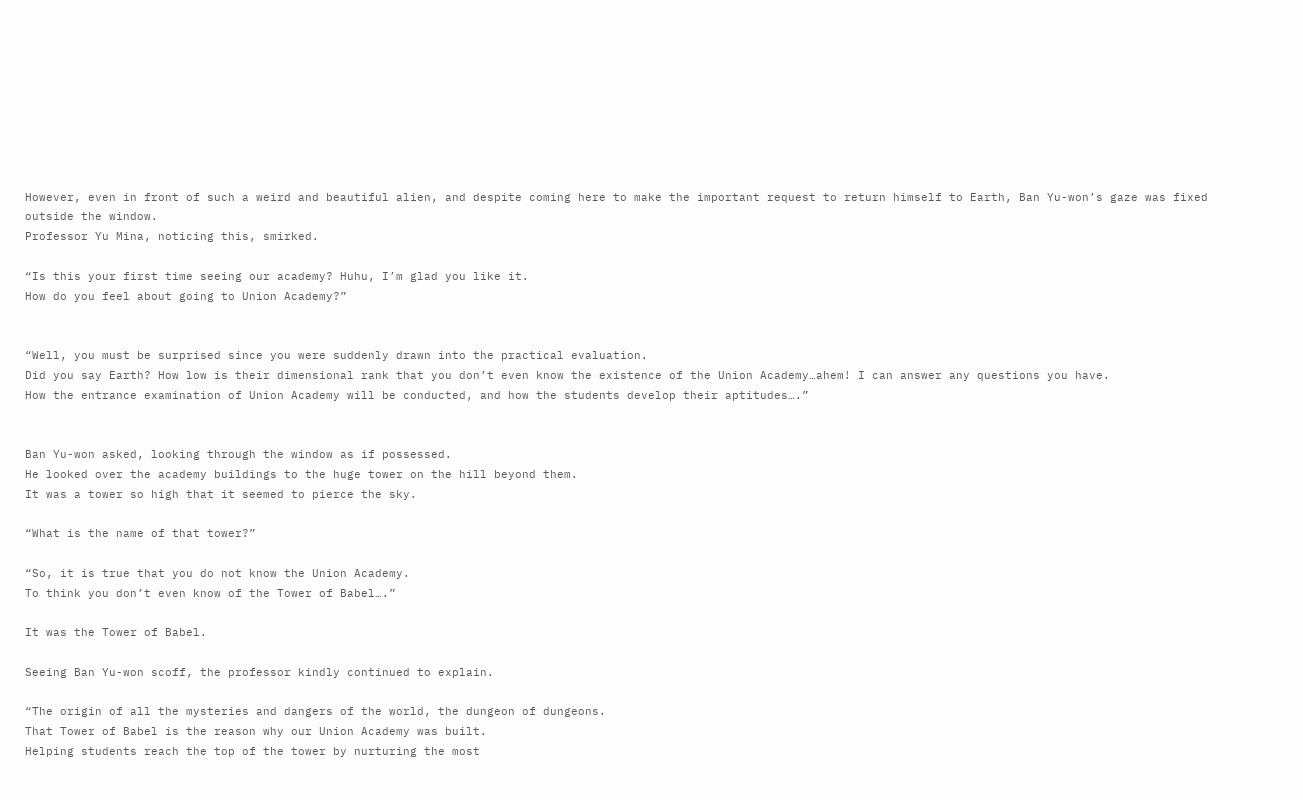However, even in front of such a weird and beautiful alien, and despite coming here to make the important request to return himself to Earth, Ban Yu-won’s gaze was fixed outside the window.
Professor Yu Mina, noticing this, smirked.

“Is this your first time seeing our academy? Huhu, I’m glad you like it.
How do you feel about going to Union Academy?”


“Well, you must be surprised since you were suddenly drawn into the practical evaluation.
Did you say Earth? How low is their dimensional rank that you don’t even know the existence of the Union Academy…ahem! I can answer any questions you have.
How the entrance examination of Union Academy will be conducted, and how the students develop their aptitudes….”


Ban Yu-won asked, looking through the window as if possessed.
He looked over the academy buildings to the huge tower on the hill beyond them.
It was a tower so high that it seemed to pierce the sky.

“What is the name of that tower?”

“So, it is true that you do not know the Union Academy.
To think you don’t even know of the Tower of Babel….”

It was the Tower of Babel.

Seeing Ban Yu-won scoff, the professor kindly continued to explain.

“The origin of all the mysteries and dangers of the world, the dungeon of dungeons.
That Tower of Babel is the reason why our Union Academy was built.
Helping students reach the top of the tower by nurturing the most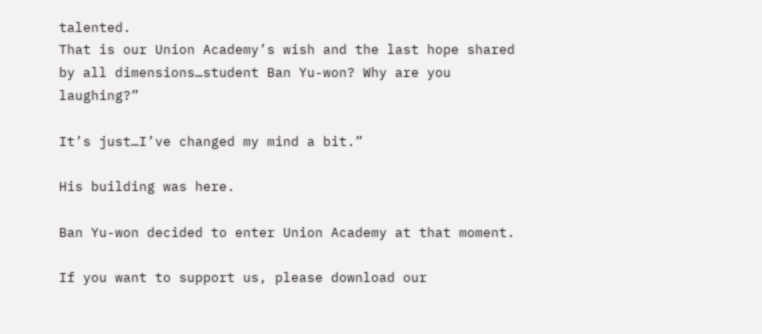talented.
That is our Union Academy’s wish and the last hope shared by all dimensions…student Ban Yu-won? Why are you laughing?”

It’s just…I’ve changed my mind a bit.”

His building was here.

Ban Yu-won decided to enter Union Academy at that moment.

If you want to support us, please download our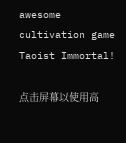awesome cultivation game Taoist Immortal!

点击屏幕以使用高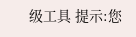级工具 提示:您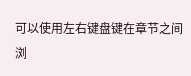可以使用左右键盘键在章节之间浏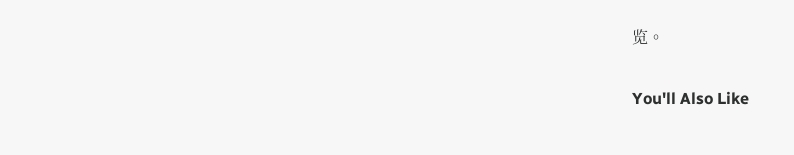览。

You'll Also Like